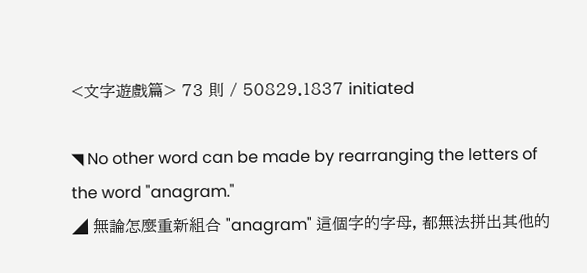<文字遊戲篇> 73 則 / 50829.1837 initiated

◥ No other word can be made by rearranging the letters of the word "anagram."
◢ 無論怎麼重新組合 "anagram" 這個字的字母, 都無法拼出其他的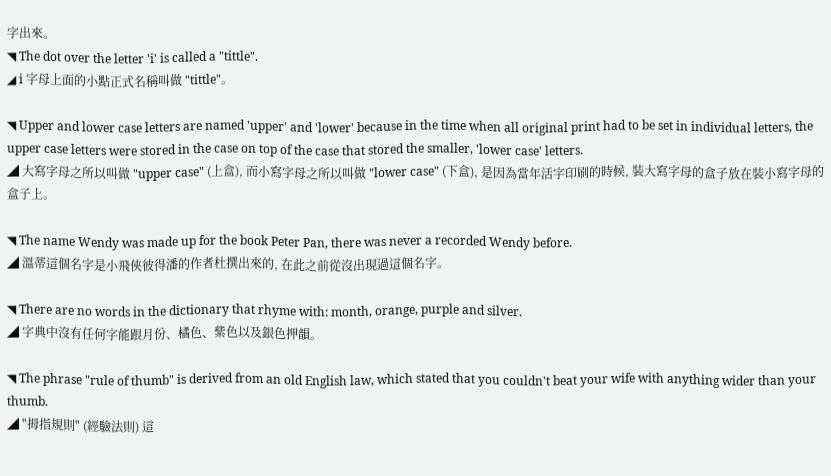字出來。
◥ The dot over the letter 'i' is called a "tittle".
◢ i 字母上面的小點正式名稱叫做 "tittle"。

◥ Upper and lower case letters are named 'upper' and 'lower' because in the time when all original print had to be set in individual letters, the upper case letters were stored in the case on top of the case that stored the smaller, 'lower case' letters.
◢ 大寫字母之所以叫做 "upper case" (上盒), 而小寫字母之所以叫做 "lower case" (下盒), 是因為當年活字印刷的時候, 裝大寫字母的盒子放在裝小寫字母的盒子上。

◥ The name Wendy was made up for the book Peter Pan, there was never a recorded Wendy before.
◢ 溫蒂這個名字是小飛俠彼得潘的作者杜撰出來的, 在此之前從沒出現過這個名字。

◥ There are no words in the dictionary that rhyme with: month, orange, purple and silver.
◢ 字典中沒有任何字能跟月份、橘色、紫色以及銀色押韻。

◥ The phrase "rule of thumb" is derived from an old English law, which stated that you couldn't beat your wife with anything wider than your thumb.
◢ "拇指規則" (經驗法則) 這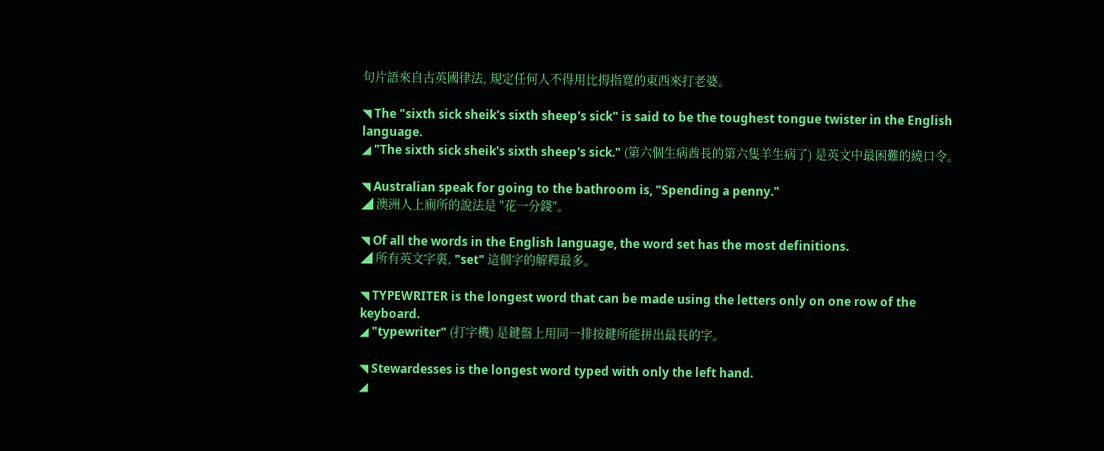句片語來自古英國律法, 規定任何人不得用比拇指寬的東西來打老婆。

◥ The "sixth sick sheik's sixth sheep's sick" is said to be the toughest tongue twister in the English language.
◢ "The sixth sick sheik's sixth sheep's sick." (第六個生病酋長的第六隻羊生病了) 是英文中最困難的繞口令。

◥ Australian speak for going to the bathroom is, "Spending a penny."
◢ 澳洲人上廁所的說法是 "花一分錢"。

◥ Of all the words in the English language, the word set has the most definitions.
◢ 所有英文字裏, "set" 這個字的解釋最多。

◥ TYPEWRITER is the longest word that can be made using the letters only on one row of the keyboard.
◢ "typewriter" (打字機) 是鍵盤上用同一排按鍵所能拼出最長的字。

◥ Stewardesses is the longest word typed with only the left hand.
◢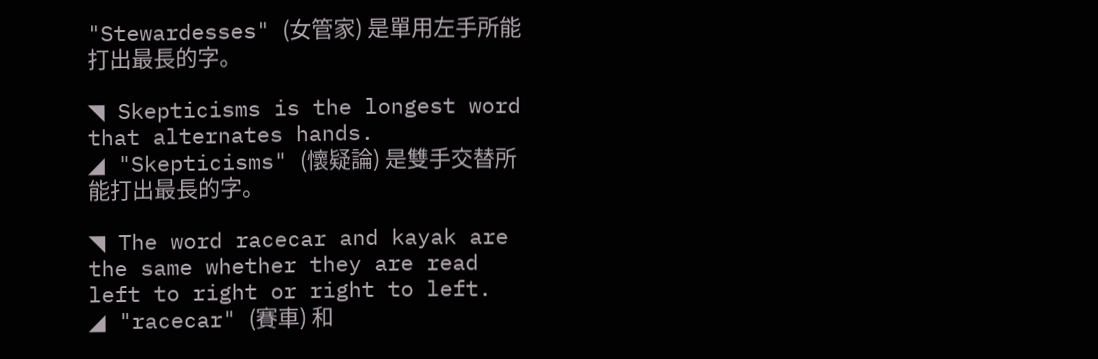"Stewardesses" (女管家) 是單用左手所能打出最長的字。

◥ Skepticisms is the longest word that alternates hands.
◢ "Skepticisms" (懷疑論) 是雙手交替所能打出最長的字。

◥ The word racecar and kayak are the same whether they are read left to right or right to left.
◢ "racecar" (賽車) 和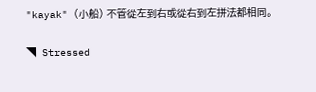"kayak" (小船) 不管從左到右或從右到左拼法都相同。

◥ Stressed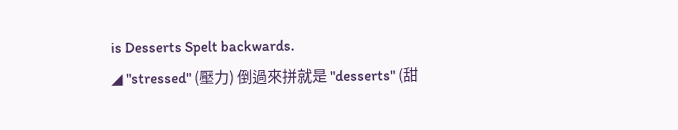is Desserts Spelt backwards.
◢ "stressed" (壓力) 倒過來拼就是 "desserts" (甜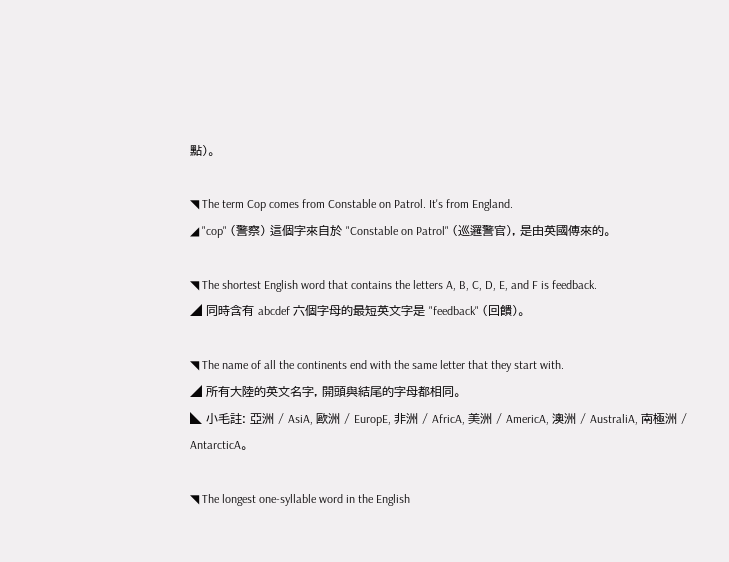點)。

◥ The term Cop comes from Constable on Patrol. It's from England.
◢ "cop" (警察) 這個字來自於 "Constable on Patrol" (巡邏警官), 是由英國傳來的。

◥ The shortest English word that contains the letters A, B, C, D, E, and F is feedback.
◢ 同時含有 abcdef 六個字母的最短英文字是 "feedback" (回饋)。

◥ The name of all the continents end with the same letter that they start with.
◢ 所有大陸的英文名字, 開頭與結尾的字母都相同。
◣ 小毛註: 亞洲 / AsiA, 歐洲 / EuropE, 非洲 / AfricA, 美洲 / AmericA, 澳洲 / AustraliA, 南極洲 / AntarcticA。

◥ The longest one-syllable word in the English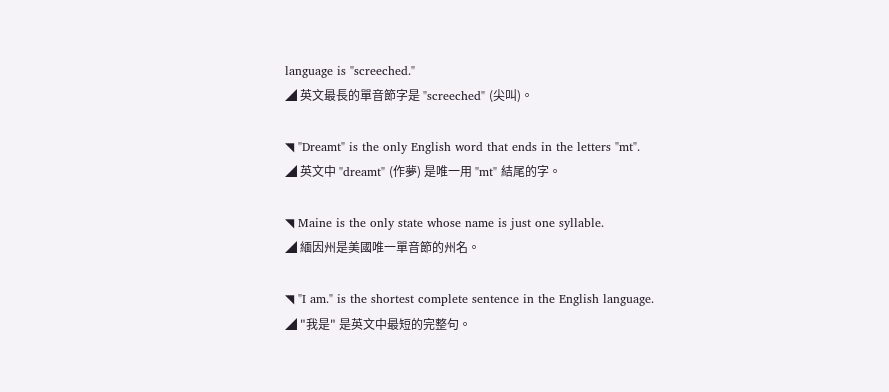language is "screeched."
◢ 英文最長的單音節字是 "screeched" (尖叫)。

◥ "Dreamt" is the only English word that ends in the letters "mt".
◢ 英文中 "dreamt" (作夢) 是唯一用 "mt" 結尾的字。

◥ Maine is the only state whose name is just one syllable.
◢ 緬因州是美國唯一單音節的州名。

◥ "I am." is the shortest complete sentence in the English language.
◢ "我是" 是英文中最短的完整句。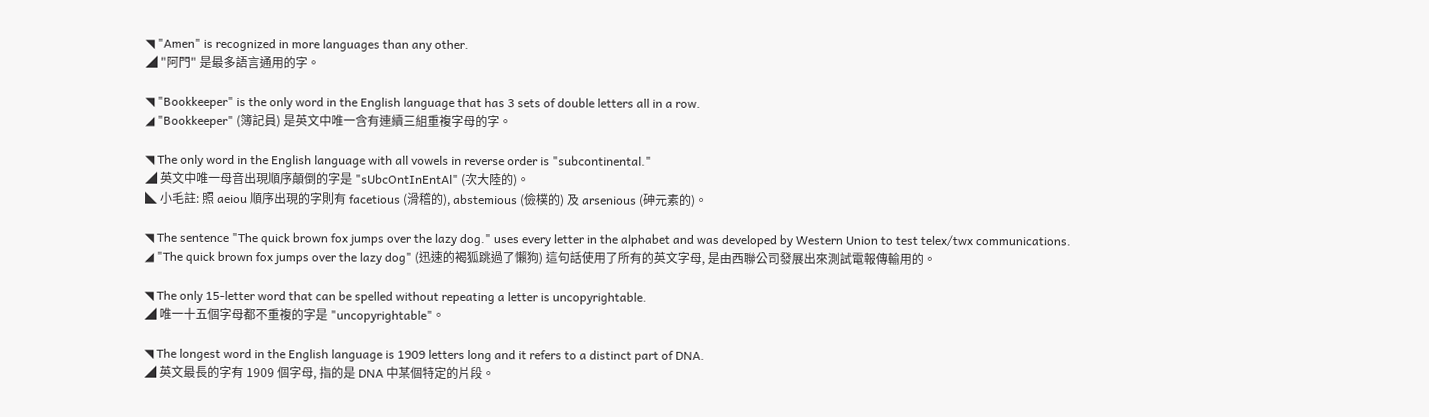◥ "Amen" is recognized in more languages than any other.
◢ "阿門" 是最多語言通用的字。

◥ "Bookkeeper" is the only word in the English language that has 3 sets of double letters all in a row.
◢ "Bookkeeper" (簿記員) 是英文中唯一含有連續三組重複字母的字。

◥ The only word in the English language with all vowels in reverse order is "subcontinental."
◢ 英文中唯一母音出現順序顛倒的字是 "sUbcOntInEntAl" (次大陸的)。
◣ 小毛註: 照 aeiou 順序出現的字則有 facetious (滑稽的), abstemious (儉樸的) 及 arsenious (砷元素的)。

◥ The sentence "The quick brown fox jumps over the lazy dog." uses every letter in the alphabet and was developed by Western Union to test telex/twx communications.
◢ "The quick brown fox jumps over the lazy dog" (迅速的褐狐跳過了懶狗) 這句話使用了所有的英文字母, 是由西聯公司發展出來測試電報傳輸用的。

◥ The only 15-letter word that can be spelled without repeating a letter is uncopyrightable.
◢ 唯一十五個字母都不重複的字是 "uncopyrightable"。

◥ The longest word in the English language is 1909 letters long and it refers to a distinct part of DNA.
◢ 英文最長的字有 1909 個字母, 指的是 DNA 中某個特定的片段。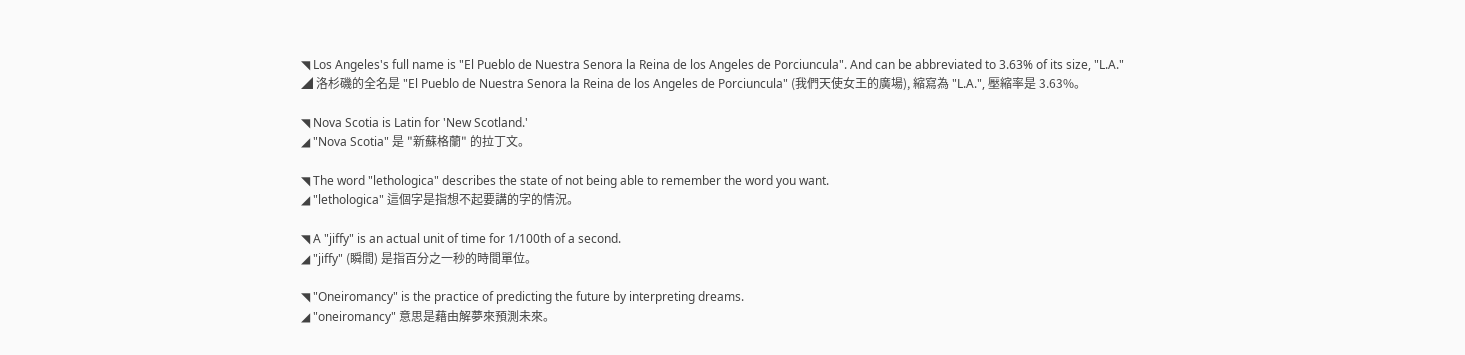◥ Los Angeles's full name is "El Pueblo de Nuestra Senora la Reina de los Angeles de Porciuncula". And can be abbreviated to 3.63% of its size, "L.A."
◢ 洛杉磯的全名是 "El Pueblo de Nuestra Senora la Reina de los Angeles de Porciuncula" (我們天使女王的廣場), 縮寫為 "L.A.", 壓縮率是 3.63%。

◥ Nova Scotia is Latin for 'New Scotland.'
◢ "Nova Scotia" 是 "新蘇格蘭" 的拉丁文。

◥ The word "lethologica" describes the state of not being able to remember the word you want.
◢ "lethologica" 這個字是指想不起要講的字的情況。

◥ A "jiffy" is an actual unit of time for 1/100th of a second.
◢ "jiffy" (瞬間) 是指百分之一秒的時間單位。

◥ "Oneiromancy" is the practice of predicting the future by interpreting dreams.
◢ "oneiromancy" 意思是藉由解夢來預測未來。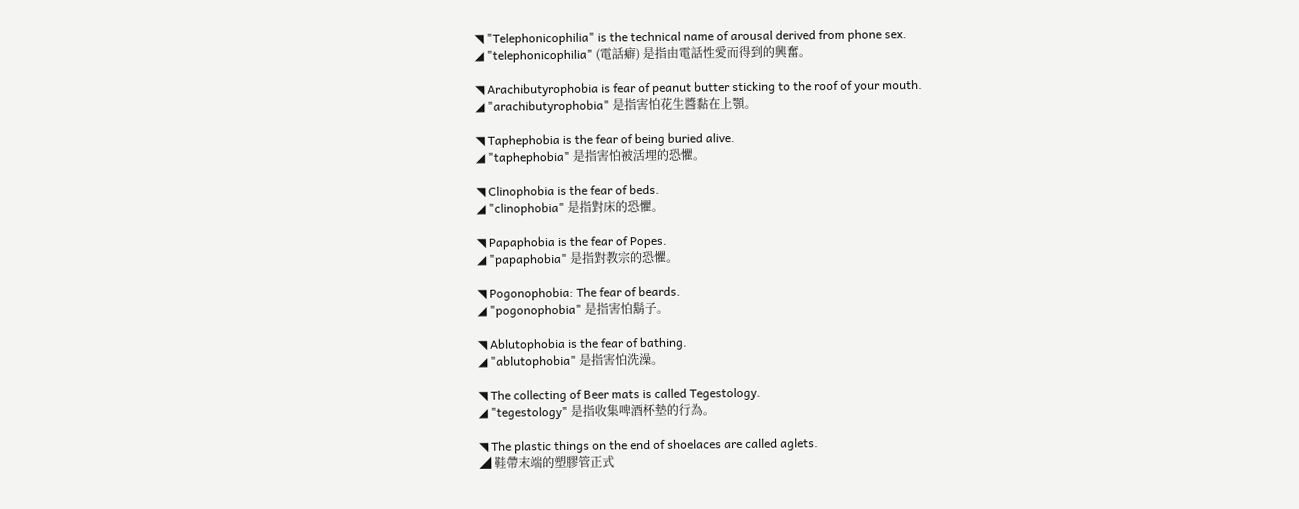◥ "Telephonicophilia" is the technical name of arousal derived from phone sex.
◢ "telephonicophilia" (電話癖) 是指由電話性愛而得到的興奮。

◥ Arachibutyrophobia is fear of peanut butter sticking to the roof of your mouth.
◢ "arachibutyrophobia" 是指害怕花生醬黏在上顎。

◥ Taphephobia is the fear of being buried alive.
◢ "taphephobia" 是指害怕被活埋的恐懼。

◥ Clinophobia is the fear of beds.
◢ "clinophobia" 是指對床的恐懼。

◥ Papaphobia is the fear of Popes.
◢ "papaphobia" 是指對教宗的恐懼。

◥ Pogonophobia: The fear of beards.
◢ "pogonophobia" 是指害怕鬍子。

◥ Ablutophobia is the fear of bathing.
◢ "ablutophobia" 是指害怕洗澡。

◥ The collecting of Beer mats is called Tegestology.
◢ "tegestology" 是指收集啤酒杯墊的行為。

◥ The plastic things on the end of shoelaces are called aglets.
◢ 鞋帶末端的塑膠管正式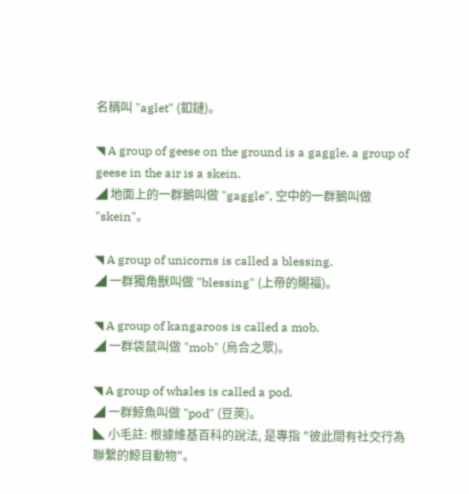名稱叫 "aglet" (釦鏈)。

◥ A group of geese on the ground is a gaggle, a group of geese in the air is a skein.
◢ 地面上的一群鵝叫做 "gaggle", 空中的一群鵝叫做 "skein"。

◥ A group of unicorns is called a blessing.
◢ 一群獨角獸叫做 "blessing" (上帝的賜福)。

◥ A group of kangaroos is called a mob.
◢ 一群袋鼠叫做 "mob" (烏合之眾)。

◥ A group of whales is called a pod.
◢ 一群鯨魚叫做 "pod" (豆莢)。
◣ 小毛註: 根據維基百科的說法, 是專指 "彼此間有社交行為聯繫的鯨目動物"。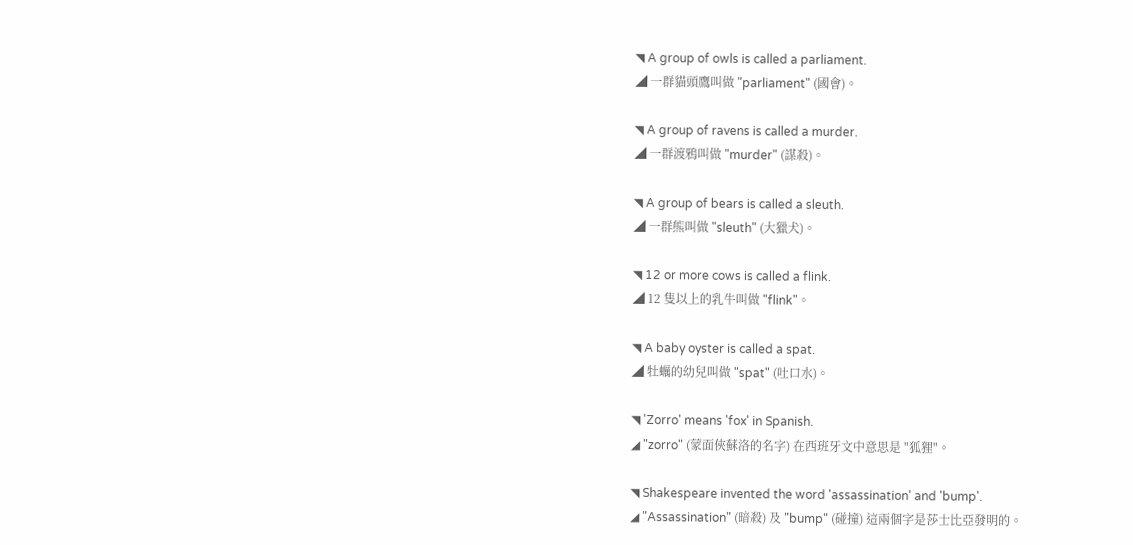◥ A group of owls is called a parliament.
◢ 一群貓頭鷹叫做 "parliament" (國會)。

◥ A group of ravens is called a murder.
◢ 一群渡鴉叫做 "murder" (謀殺)。

◥ A group of bears is called a sleuth.
◢ 一群熊叫做 "sleuth" (大獵犬)。

◥ 12 or more cows is called a flink.
◢ 12 隻以上的乳牛叫做 "flink"。

◥ A baby oyster is called a spat.
◢ 牡蠣的幼兒叫做 "spat" (吐口水)。

◥ 'Zorro' means 'fox' in Spanish.
◢ "zorro" (蒙面俠蘇洛的名字) 在西班牙文中意思是 "狐狸"。

◥ Shakespeare invented the word 'assassination' and 'bump'.
◢ "Assassination" (暗殺) 及 "bump" (碰撞) 這兩個字是莎士比亞發明的。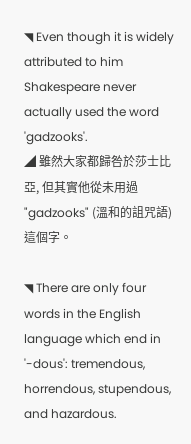◥ Even though it is widely attributed to him Shakespeare never actually used the word 'gadzooks'.
◢ 雖然大家都歸咎於莎士比亞, 但其實他從未用過 "gadzooks" (溫和的詛咒語) 這個字。

◥ There are only four words in the English language which end in '-dous': tremendous, horrendous, stupendous, and hazardous.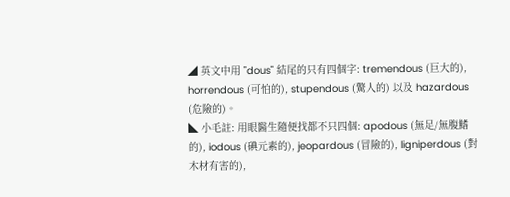◢ 英文中用 "dous" 結尾的只有四個字: tremendous (巨大的), horrendous (可怕的), stupendous (驚人的) 以及 hazardous (危險的)。
◣ 小毛註: 用眼醫生隨便找都不只四個: apodous (無足/無腹鰭的), iodous (碘元素的), jeopardous (冒險的), ligniperdous (對木材有害的),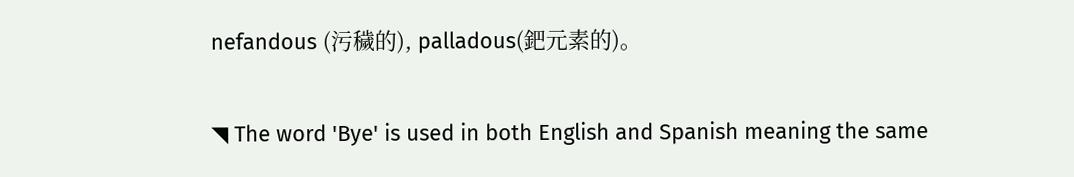nefandous (污穢的), palladous(鈀元素的)。

◥ The word 'Bye' is used in both English and Spanish meaning the same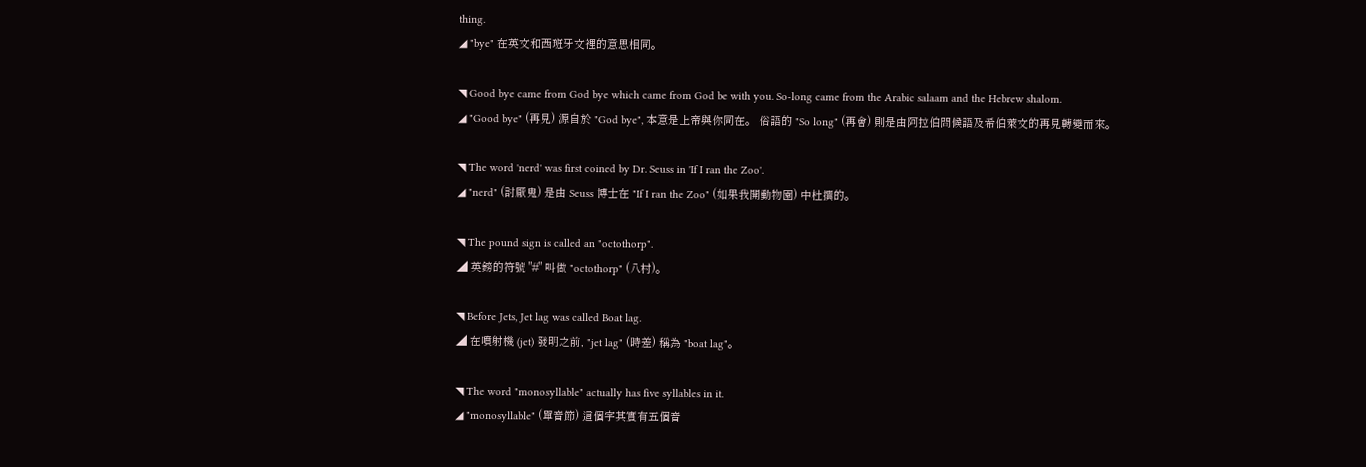thing.
◢ "bye" 在英文和西班牙文裡的意思相同。

◥ Good bye came from God bye which came from God be with you. So-long came from the Arabic salaam and the Hebrew shalom.
◢ "Good bye" (再見) 源自於 "God bye", 本意是上帝與你同在。 俗語的 "So long" (再會) 則是由阿拉伯問候語及希伯萊文的再見轉變而來。

◥ The word 'nerd' was first coined by Dr. Seuss in 'If I ran the Zoo'.
◢ "nerd" (討厭鬼) 是由 Seuss 博士在 "If I ran the Zoo" (如果我開動物園) 中杜撰的。

◥ The pound sign is called an "octothorp".
◢ 英鎊的符號 "#" 叫做 "octothorp" (八村)。

◥ Before Jets, Jet lag was called Boat lag.
◢ 在噴射機 (jet) 發明之前, "jet lag" (時差) 稱為 "boat lag"。

◥ The word "monosyllable" actually has five syllables in it.
◢ "monosyllable" (單音節) 這個字其實有五個音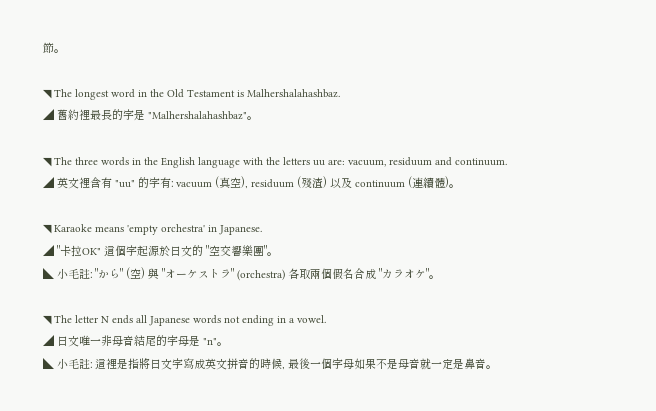節。

◥ The longest word in the Old Testament is Malhershalahashbaz.
◢ 舊約裡最長的字是 "Malhershalahashbaz"。

◥ The three words in the English language with the letters uu are: vacuum, residuum and continuum.
◢ 英文裡含有 "uu" 的字有: vacuum (真空), residuum (殘渣) 以及 continuum (連續體)。

◥ Karaoke means 'empty orchestra' in Japanese.
◢ "卡拉OK" 這個字起源於日文的 "空交響樂團"。
◣ 小毛註: "から" (空) 與 "オーケストラ" (orchestra) 各取兩個假名合成 "カラオケ"。

◥ The letter N ends all Japanese words not ending in a vowel.
◢ 日文唯一非母音結尾的字母是 "n"。
◣ 小毛註: 這裡是指將日文字寫成英文拼音的時候, 最後一個字母如果不是母音就一定是鼻音。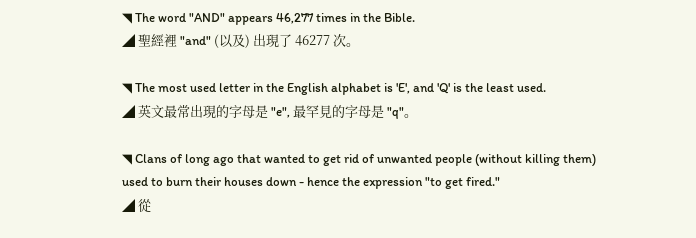◥ The word "AND" appears 46,277 times in the Bible.
◢ 聖經裡 "and" (以及) 出現了 46277 次。

◥ The most used letter in the English alphabet is 'E', and 'Q' is the least used.
◢ 英文最常出現的字母是 "e", 最罕見的字母是 "q"。

◥ Clans of long ago that wanted to get rid of unwanted people (without killing them) used to burn their houses down - hence the expression "to get fired."
◢ 從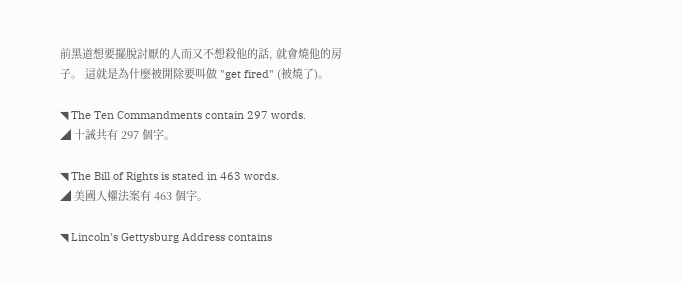前黑道想要擺脫討厭的人而又不想殺他的話, 就會燒他的房子。 這就是為什麼被開除要叫做 "get fired" (被燒了)。

◥ The Ten Commandments contain 297 words.
◢ 十誡共有 297 個字。

◥ The Bill of Rights is stated in 463 words.
◢ 美國人權法案有 463 個字。

◥ Lincoln's Gettysburg Address contains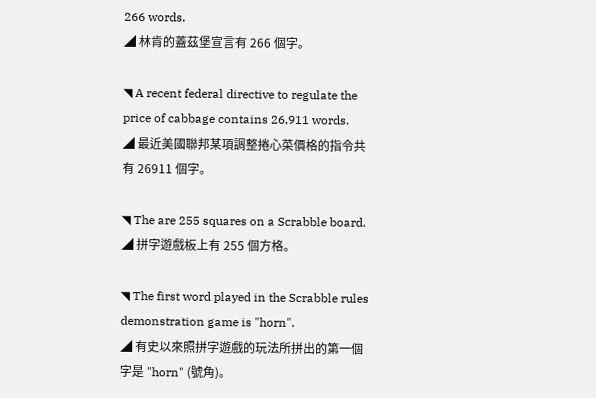266 words.
◢ 林肯的蓋茲堡宣言有 266 個字。

◥ A recent federal directive to regulate the price of cabbage contains 26,911 words.
◢ 最近美國聯邦某項調整捲心菜價格的指令共有 26911 個字。

◥ The are 255 squares on a Scrabble board.
◢ 拼字遊戲板上有 255 個方格。

◥ The first word played in the Scrabble rules demonstration game is "horn".
◢ 有史以來照拼字遊戲的玩法所拼出的第一個字是 "horn" (號角)。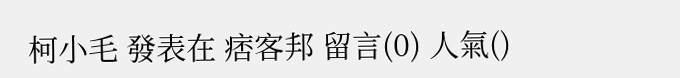柯小毛 發表在 痞客邦 留言(0) 人氣()